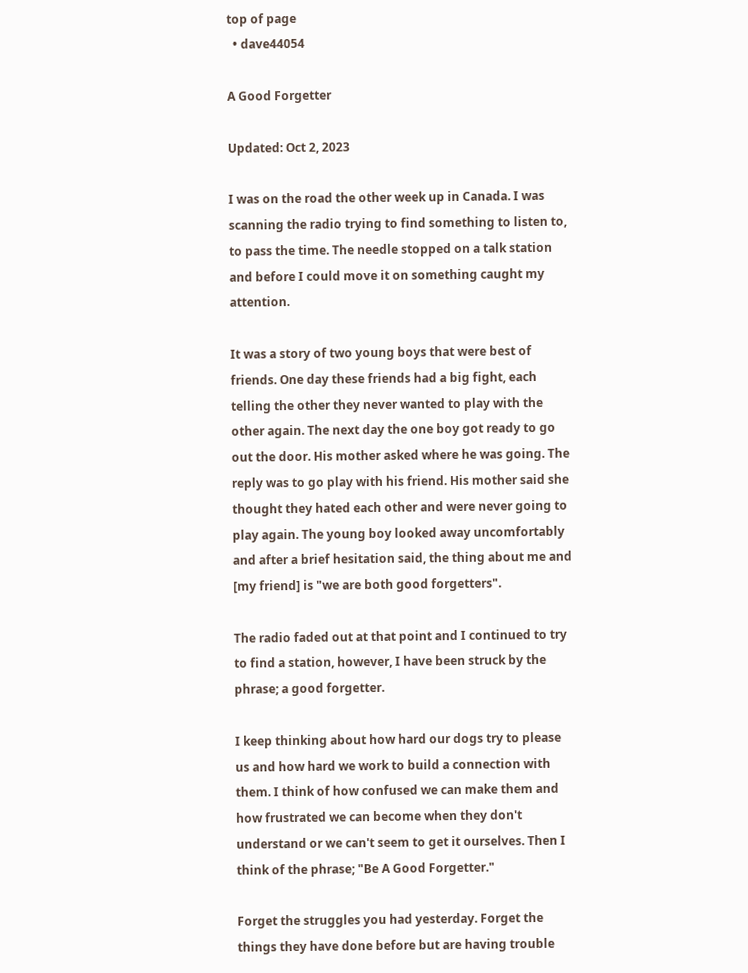top of page
  • dave44054

A Good Forgetter

Updated: Oct 2, 2023

I was on the road the other week up in Canada. I was scanning the radio trying to find something to listen to, to pass the time. The needle stopped on a talk station and before I could move it on something caught my attention.

It was a story of two young boys that were best of friends. One day these friends had a big fight, each telling the other they never wanted to play with the other again. The next day the one boy got ready to go out the door. His mother asked where he was going. The reply was to go play with his friend. His mother said she thought they hated each other and were never going to play again. The young boy looked away uncomfortably and after a brief hesitation said, the thing about me and [my friend] is "we are both good forgetters".

The radio faded out at that point and I continued to try to find a station, however, I have been struck by the phrase; a good forgetter.

I keep thinking about how hard our dogs try to please us and how hard we work to build a connection with them. I think of how confused we can make them and how frustrated we can become when they don't understand or we can't seem to get it ourselves. Then I think of the phrase; "Be A Good Forgetter."

Forget the struggles you had yesterday. Forget the things they have done before but are having trouble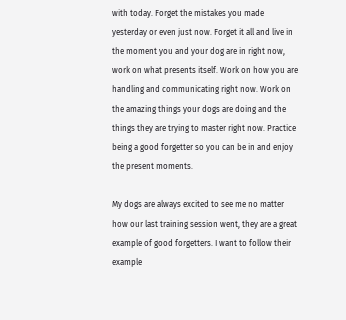with today. Forget the mistakes you made yesterday or even just now. Forget it all and live in the moment you and your dog are in right now, work on what presents itself. Work on how you are handling and communicating right now. Work on the amazing things your dogs are doing and the things they are trying to master right now. Practice being a good forgetter so you can be in and enjoy the present moments.

My dogs are always excited to see me no matter how our last training session went, they are a great example of good forgetters. I want to follow their example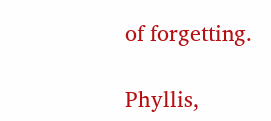of forgetting.

Phyllis,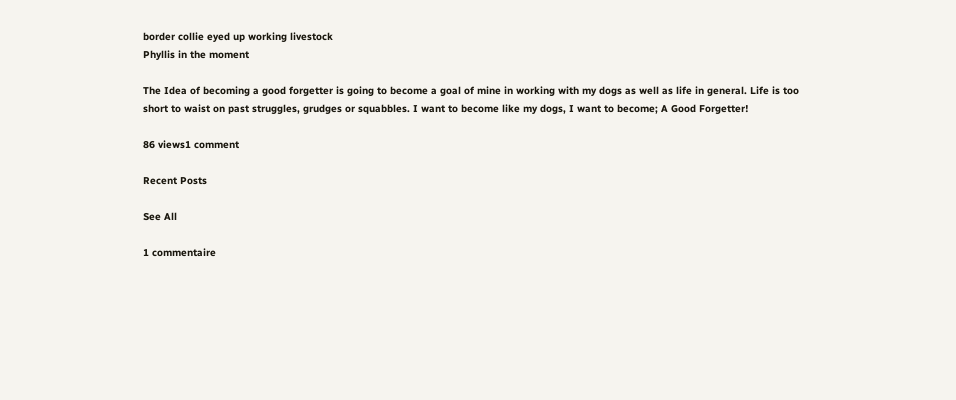border collie eyed up working livestock
Phyllis in the moment

The Idea of becoming a good forgetter is going to become a goal of mine in working with my dogs as well as life in general. Life is too short to waist on past struggles, grudges or squabbles. I want to become like my dogs, I want to become; A Good Forgetter!

86 views1 comment

Recent Posts

See All

1 commentaire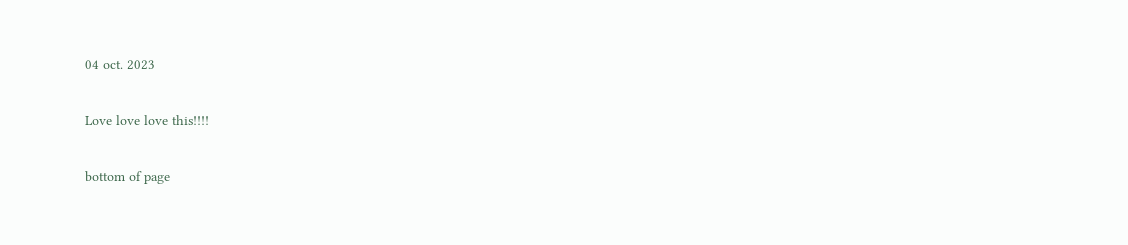04 oct. 2023

Love love love this!!!!

bottom of page